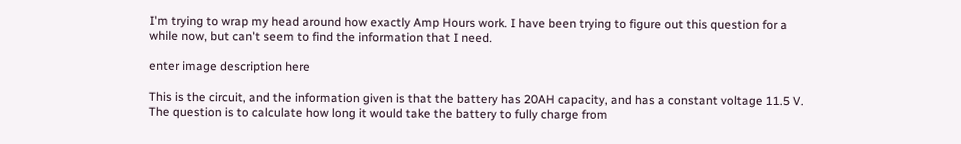I'm trying to wrap my head around how exactly Amp Hours work. I have been trying to figure out this question for a while now, but can't seem to find the information that I need.

enter image description here

This is the circuit, and the information given is that the battery has 20AH capacity, and has a constant voltage 11.5 V. The question is to calculate how long it would take the battery to fully charge from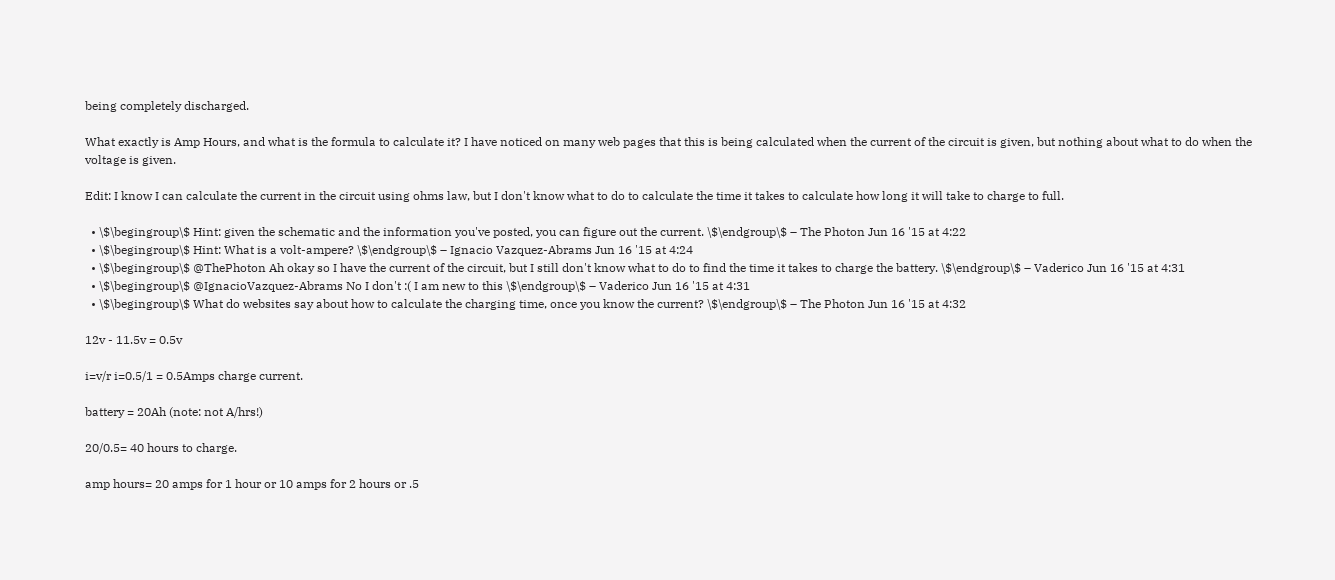being completely discharged.

What exactly is Amp Hours, and what is the formula to calculate it? I have noticed on many web pages that this is being calculated when the current of the circuit is given, but nothing about what to do when the voltage is given.

Edit: I know I can calculate the current in the circuit using ohms law, but I don't know what to do to calculate the time it takes to calculate how long it will take to charge to full.

  • \$\begingroup\$ Hint: given the schematic and the information you've posted, you can figure out the current. \$\endgroup\$ – The Photon Jun 16 '15 at 4:22
  • \$\begingroup\$ Hint: What is a volt-ampere? \$\endgroup\$ – Ignacio Vazquez-Abrams Jun 16 '15 at 4:24
  • \$\begingroup\$ @ThePhoton Ah okay so I have the current of the circuit, but I still don't know what to do to find the time it takes to charge the battery. \$\endgroup\$ – Vaderico Jun 16 '15 at 4:31
  • \$\begingroup\$ @IgnacioVazquez-Abrams No I don't :( I am new to this \$\endgroup\$ – Vaderico Jun 16 '15 at 4:31
  • \$\begingroup\$ What do websites say about how to calculate the charging time, once you know the current? \$\endgroup\$ – The Photon Jun 16 '15 at 4:32

12v - 11.5v = 0.5v

i=v/r i=0.5/1 = 0.5Amps charge current.

battery = 20Ah (note: not A/hrs!)

20/0.5= 40 hours to charge.

amp hours= 20 amps for 1 hour or 10 amps for 2 hours or .5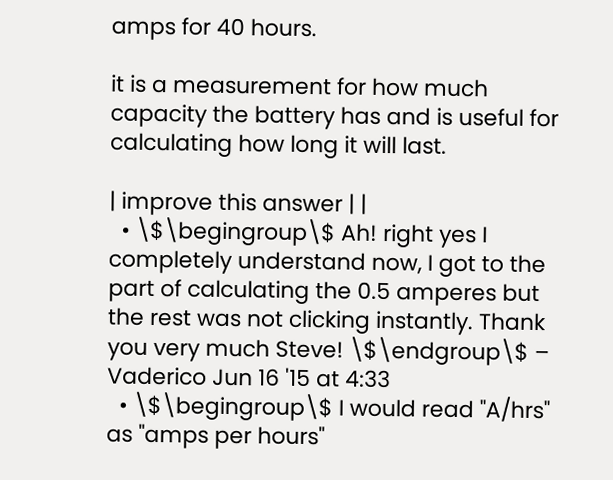amps for 40 hours.

it is a measurement for how much capacity the battery has and is useful for calculating how long it will last.

| improve this answer | |
  • \$\begingroup\$ Ah! right yes I completely understand now, I got to the part of calculating the 0.5 amperes but the rest was not clicking instantly. Thank you very much Steve! \$\endgroup\$ – Vaderico Jun 16 '15 at 4:33
  • \$\begingroup\$ I would read "A/hrs" as "amps per hours"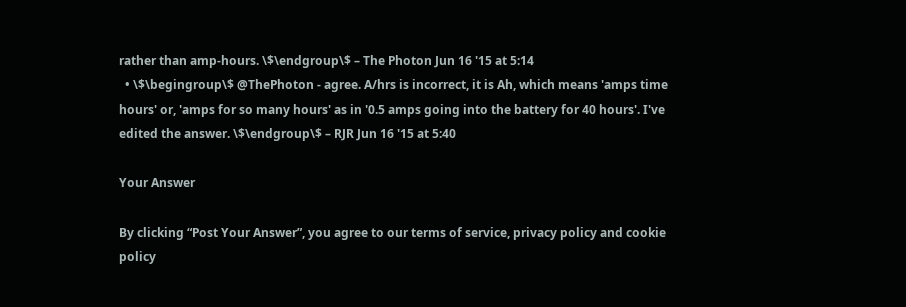rather than amp-hours. \$\endgroup\$ – The Photon Jun 16 '15 at 5:14
  • \$\begingroup\$ @ThePhoton - agree. A/hrs is incorrect, it is Ah, which means 'amps time hours' or, 'amps for so many hours' as in '0.5 amps going into the battery for 40 hours'. I've edited the answer. \$\endgroup\$ – RJR Jun 16 '15 at 5:40

Your Answer

By clicking “Post Your Answer”, you agree to our terms of service, privacy policy and cookie policy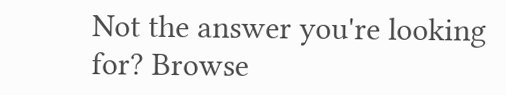Not the answer you're looking for? Browse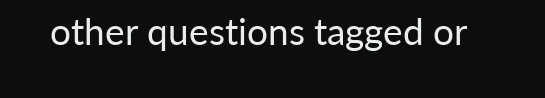other questions tagged or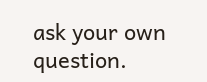ask your own question.